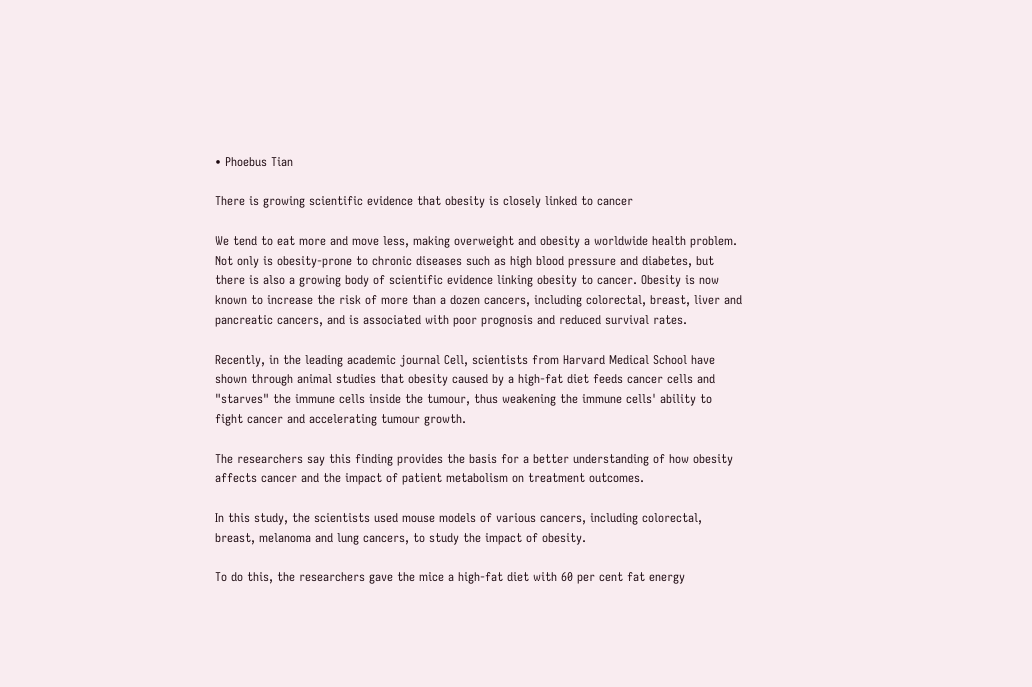• Phoebus Tian

There is growing scientific evidence that obesity is closely linked to cancer

We tend to eat more and move less, making overweight and obesity a worldwide health problem. Not only is obesity-prone to chronic diseases such as high blood pressure and diabetes, but there is also a growing body of scientific evidence linking obesity to cancer. Obesity is now known to increase the risk of more than a dozen cancers, including colorectal, breast, liver and pancreatic cancers, and is associated with poor prognosis and reduced survival rates.

Recently, in the leading academic journal Cell, scientists from Harvard Medical School have shown through animal studies that obesity caused by a high-fat diet feeds cancer cells and "starves" the immune cells inside the tumour, thus weakening the immune cells' ability to fight cancer and accelerating tumour growth.

The researchers say this finding provides the basis for a better understanding of how obesity affects cancer and the impact of patient metabolism on treatment outcomes.

In this study, the scientists used mouse models of various cancers, including colorectal, breast, melanoma and lung cancers, to study the impact of obesity.

To do this, the researchers gave the mice a high-fat diet with 60 per cent fat energy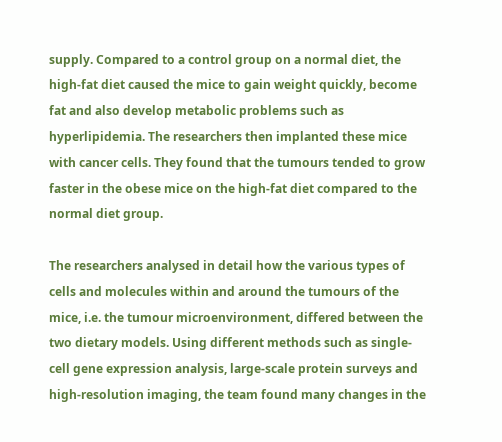supply. Compared to a control group on a normal diet, the high-fat diet caused the mice to gain weight quickly, become fat and also develop metabolic problems such as hyperlipidemia. The researchers then implanted these mice with cancer cells. They found that the tumours tended to grow faster in the obese mice on the high-fat diet compared to the normal diet group.

The researchers analysed in detail how the various types of cells and molecules within and around the tumours of the mice, i.e. the tumour microenvironment, differed between the two dietary models. Using different methods such as single-cell gene expression analysis, large-scale protein surveys and high-resolution imaging, the team found many changes in the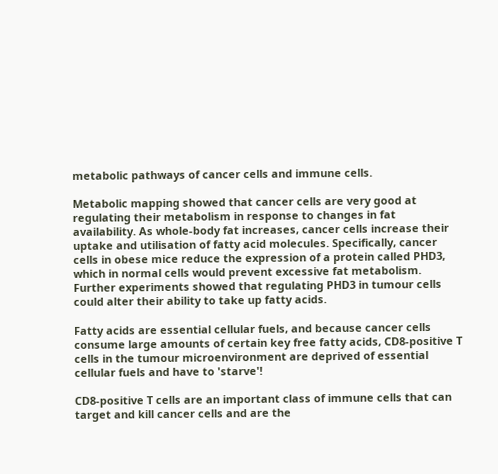metabolic pathways of cancer cells and immune cells.

Metabolic mapping showed that cancer cells are very good at regulating their metabolism in response to changes in fat availability. As whole-body fat increases, cancer cells increase their uptake and utilisation of fatty acid molecules. Specifically, cancer cells in obese mice reduce the expression of a protein called PHD3, which in normal cells would prevent excessive fat metabolism. Further experiments showed that regulating PHD3 in tumour cells could alter their ability to take up fatty acids.

Fatty acids are essential cellular fuels, and because cancer cells consume large amounts of certain key free fatty acids, CD8-positive T cells in the tumour microenvironment are deprived of essential cellular fuels and have to 'starve'!

CD8-positive T cells are an important class of immune cells that can target and kill cancer cells and are the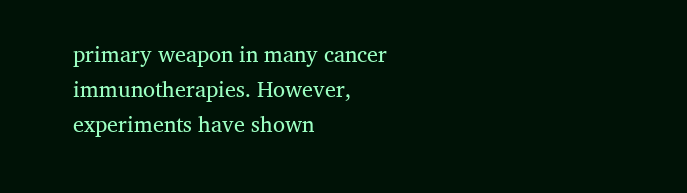primary weapon in many cancer immunotherapies. However, experiments have shown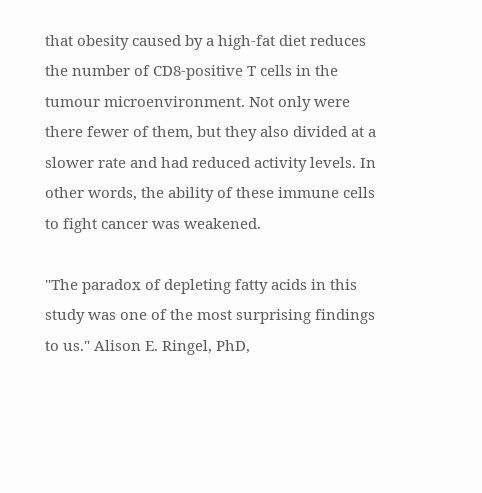that obesity caused by a high-fat diet reduces the number of CD8-positive T cells in the tumour microenvironment. Not only were there fewer of them, but they also divided at a slower rate and had reduced activity levels. In other words, the ability of these immune cells to fight cancer was weakened.

"The paradox of depleting fatty acids in this study was one of the most surprising findings to us." Alison E. Ringel, PhD,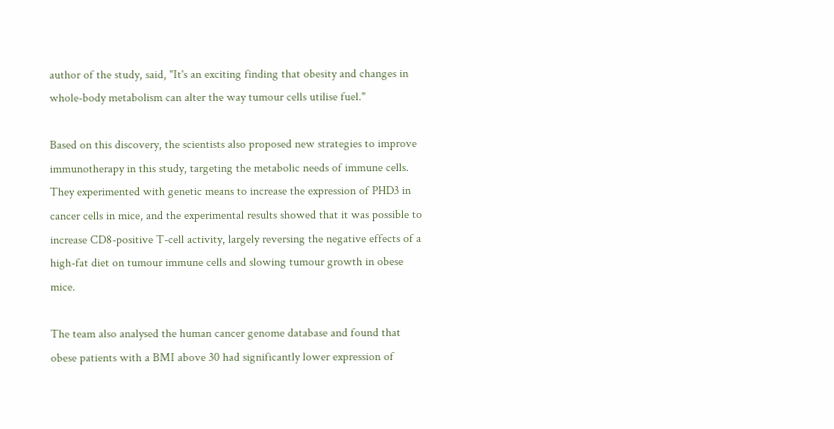author of the study, said, "It's an exciting finding that obesity and changes in whole-body metabolism can alter the way tumour cells utilise fuel."

Based on this discovery, the scientists also proposed new strategies to improve immunotherapy in this study, targeting the metabolic needs of immune cells. They experimented with genetic means to increase the expression of PHD3 in cancer cells in mice, and the experimental results showed that it was possible to increase CD8-positive T-cell activity, largely reversing the negative effects of a high-fat diet on tumour immune cells and slowing tumour growth in obese mice.

The team also analysed the human cancer genome database and found that obese patients with a BMI above 30 had significantly lower expression of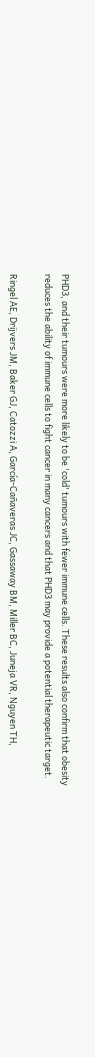PHD3, and their tumours were more likely to be 'cold' tumours with fewer immune cells. These results also confirm that obesity reduces the ability of immune cells to fight cancer in many cancers and that PHD3 may provide a potential therapeutic target.

Ringel AE, Drijvers JM, Baker GJ, Catozzi A, García-Cañaveras JC, Gassaway BM, Miller BC, Juneja VR, Nguyen TH,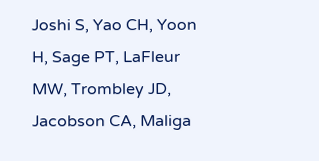Joshi S, Yao CH, Yoon H, Sage PT, LaFleur MW, Trombley JD, Jacobson CA, Maliga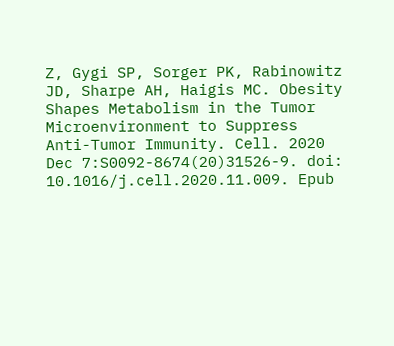Z, Gygi SP, Sorger PK, Rabinowitz JD, Sharpe AH, Haigis MC. Obesity Shapes Metabolism in the Tumor Microenvironment to Suppress Anti-Tumor Immunity. Cell. 2020 Dec 7:S0092-8674(20)31526-9. doi: 10.1016/j.cell.2020.11.009. Epub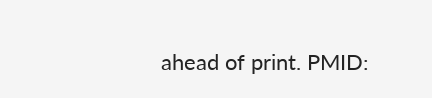ahead of print. PMID: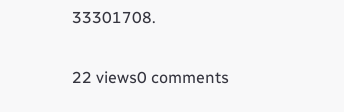33301708.

22 views0 comments